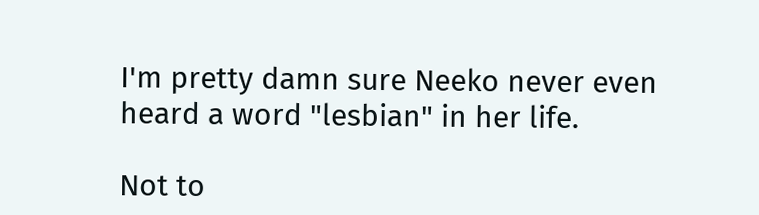I'm pretty damn sure Neeko never even heard a word "lesbian" in her life.

Not to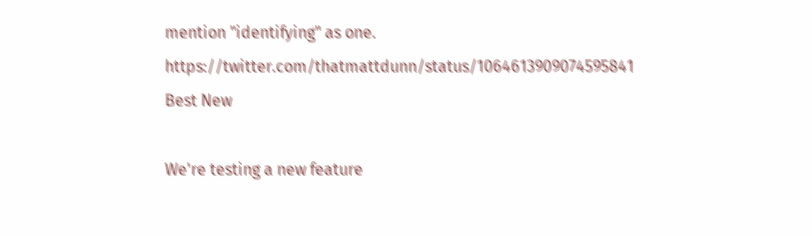mention "identifying" as one. https://twitter.com/thatmattdunn/status/1064613909074595841
Best New

We're testing a new feature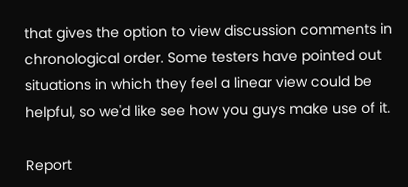that gives the option to view discussion comments in chronological order. Some testers have pointed out situations in which they feel a linear view could be helpful, so we'd like see how you guys make use of it.

Report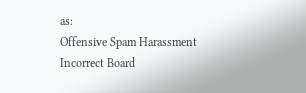as:
Offensive Spam Harassment Incorrect Board